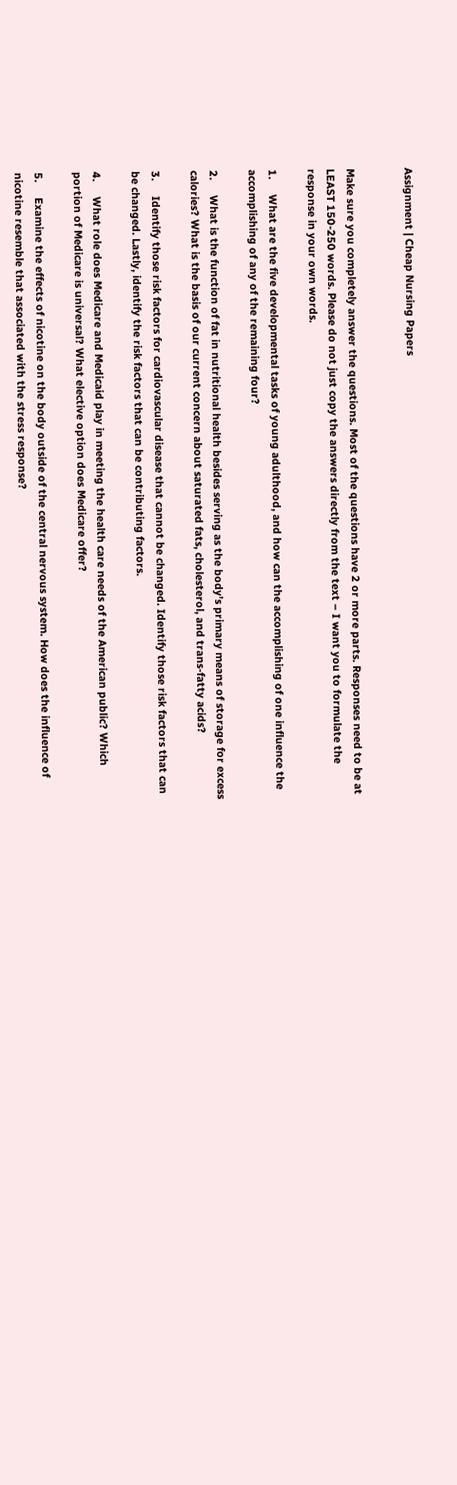Assignment | Cheap Nursing Papers


Make sure you completely answer the questions. Most of the questions have 2 or more parts. Responses need to be at LEAST 150-250 words. Please do not just copy the answers directly from the text – I want you to formulate the response in your own words.

1.     What are the five developmental tasks of young adulthood, and how can the accomplishing of one influence the accomplishing of any of the remaining four?

2.     What is the function of fat in nutritional health besides serving as the body’s primary means of storage for excess calories? What is the basis of our current concern about saturated fats, cholesterol, and trans-fatty acids?

3.     Identify those risk factors for cardiovascular disease that cannot be changed. Identify those risk factors that can be changed. Lastly, identify the risk factors that can be contributing factors.

4.     What role does Medicare and Medicaid play in meeting the health care needs of the American public? Which portion of Medicare is universal? What elective option does Medicare offer?

5.     Examine the effects of nicotine on the body outside of the central nervous system. How does the influence of nicotine resemble that associated with the stress response?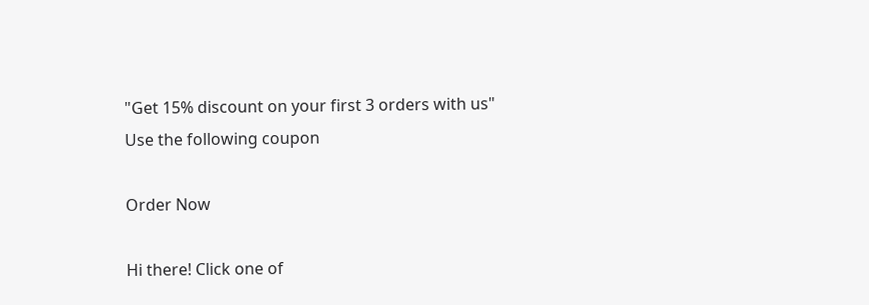"Get 15% discount on your first 3 orders with us"
Use the following coupon

Order Now

Hi there! Click one of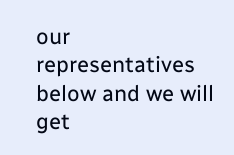our representatives below and we will get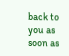back to you as soon as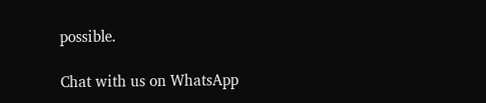possible.

Chat with us on WhatsApp